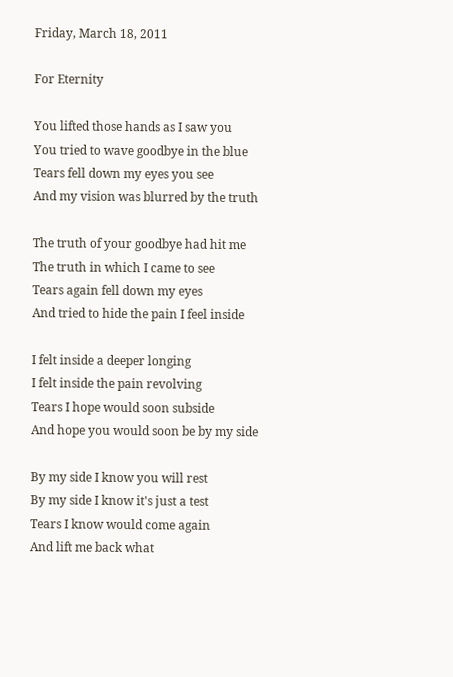Friday, March 18, 2011

For Eternity

You lifted those hands as I saw you
You tried to wave goodbye in the blue
Tears fell down my eyes you see
And my vision was blurred by the truth

The truth of your goodbye had hit me
The truth in which I came to see
Tears again fell down my eyes
And tried to hide the pain I feel inside

I felt inside a deeper longing
I felt inside the pain revolving
Tears I hope would soon subside
And hope you would soon be by my side

By my side I know you will rest
By my side I know it's just a test
Tears I know would come again
And lift me back what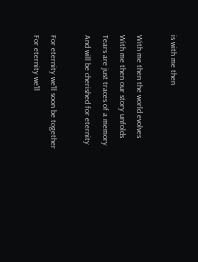is with me then

With me then the world evolves
With me then our story unfolds
Tears are just traces of a memory
And will be cherished for eternity

For eternity we'll soon be together
For eternity we'll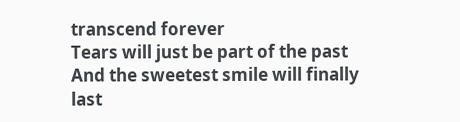transcend forever
Tears will just be part of the past
And the sweetest smile will finally last